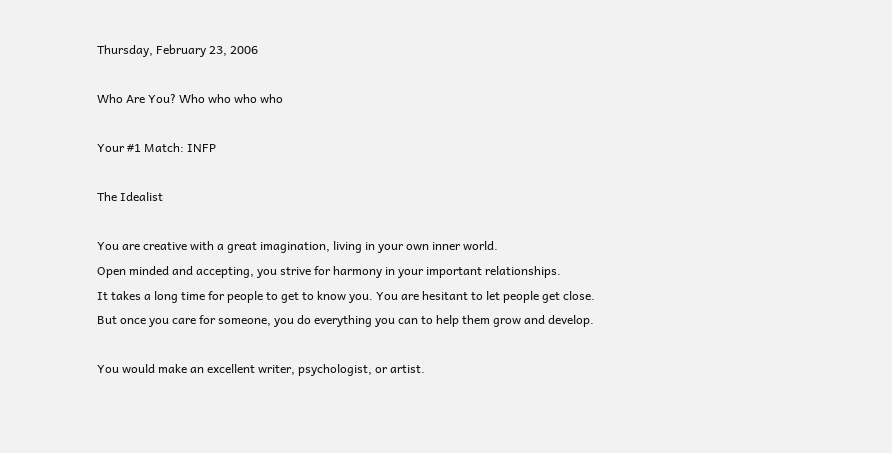Thursday, February 23, 2006

Who Are You? Who who who who

Your #1 Match: INFP

The Idealist

You are creative with a great imagination, living in your own inner world.
Open minded and accepting, you strive for harmony in your important relationships.
It takes a long time for people to get to know you. You are hesitant to let people get close.
But once you care for someone, you do everything you can to help them grow and develop.

You would make an excellent writer, psychologist, or artist.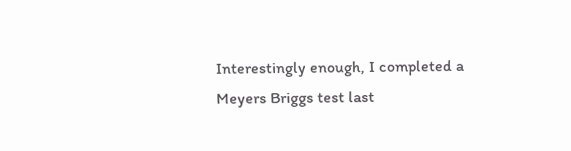Interestingly enough, I completed a Meyers Briggs test last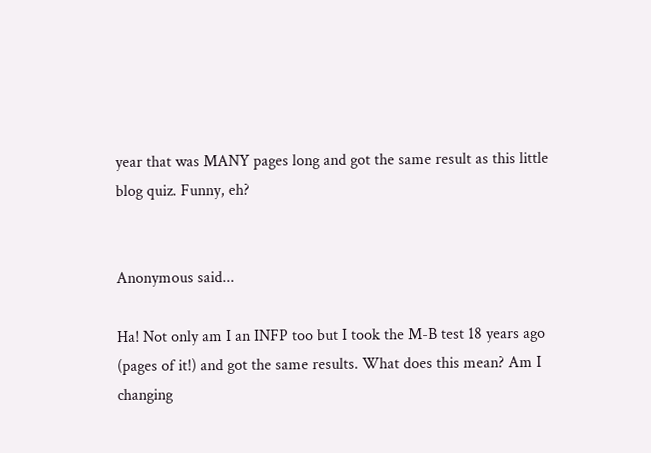year that was MANY pages long and got the same result as this little blog quiz. Funny, eh?


Anonymous said...

Ha! Not only am I an INFP too but I took the M-B test 18 years ago (pages of it!) and got the same results. What does this mean? Am I changing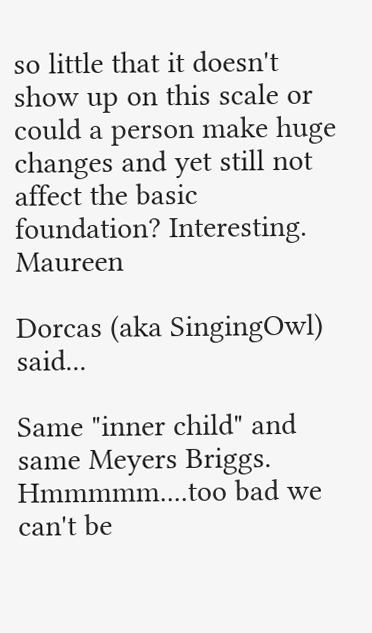so little that it doesn't show up on this scale or could a person make huge changes and yet still not affect the basic foundation? Interesting. Maureen

Dorcas (aka SingingOwl) said...

Same "inner child" and same Meyers Briggs. Hmmmmm....too bad we can't be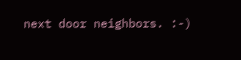next door neighbors. :-)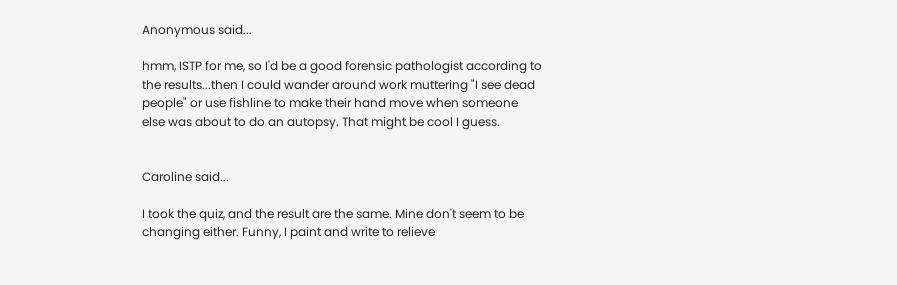Anonymous said...

hmm, ISTP for me, so I'd be a good forensic pathologist according to the results...then I could wander around work muttering "I see dead people" or use fishline to make their hand move when someone else was about to do an autopsy. That might be cool I guess.


Caroline said...

I took the quiz, and the result are the same. Mine don't seem to be changing either. Funny, I paint and write to relieve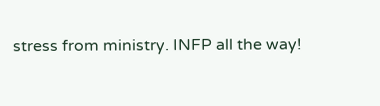stress from ministry. INFP all the way!